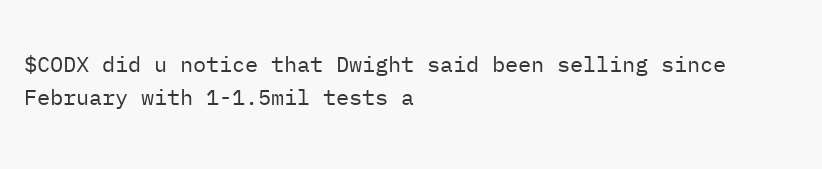$CODX did u notice that Dwight said been selling since February with 1-1.5mil tests a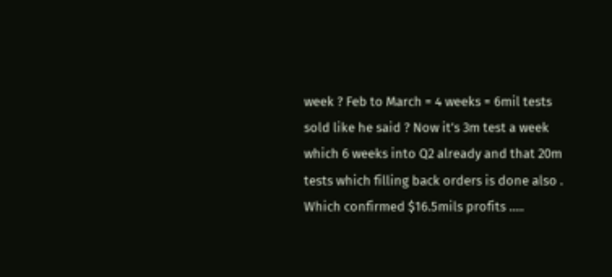week ? Feb to March = 4 weeks = 6mil tests sold like he said ? Now it’s 3m test a week which 6 weeks into Q2 already and that 20m tests which filling back orders is done also . Which confirmed $16.5mils profits .....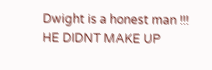Dwight is a honest man !!! HE DIDNT MAKE UP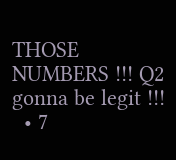THOSE NUMBERS !!! Q2 gonna be legit !!!
  • 7